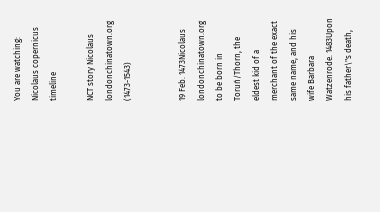You are watching: Nicolaus copernicus timeline

NCT story Nicolaus londonchinatown.org (1473-1543)


19 Feb. 1473Nicolaus londonchinatown.org to be born in Toruń/Thorn, the eldest kid of a merchant of the exact same name, and his wife Barbara Watzenrode. 1483Upon his father\"s death,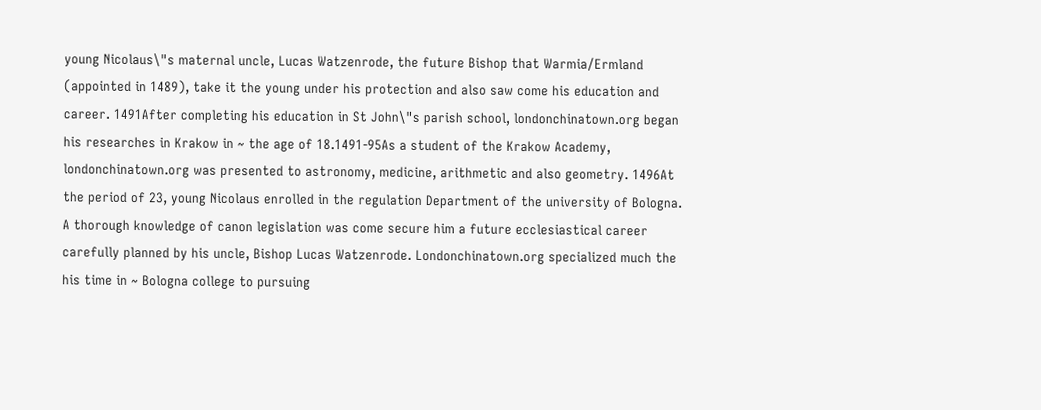young Nicolaus\"s maternal uncle, Lucas Watzenrode, the future Bishop that Warmia/Ermland (appointed in 1489), take it the young under his protection and also saw come his education and career. 1491After completing his education in St John\"s parish school, londonchinatown.org began his researches in Krakow in ~ the age of 18.1491-95As a student of the Krakow Academy, londonchinatown.org was presented to astronomy, medicine, arithmetic and also geometry. 1496At the period of 23, young Nicolaus enrolled in the regulation Department of the university of Bologna. A thorough knowledge of canon legislation was come secure him a future ecclesiastical career carefully planned by his uncle, Bishop Lucas Watzenrode. Londonchinatown.org specialized much the his time in ~ Bologna college to pursuing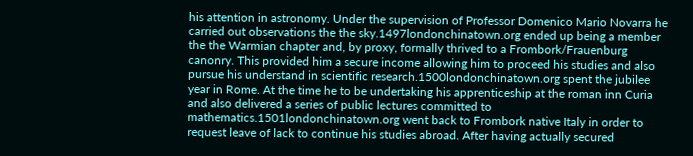his attention in astronomy. Under the supervision of Professor Domenico Mario Novarra he carried out observations the the sky.1497londonchinatown.org ended up being a member the the Warmian chapter and, by proxy, formally thrived to a Frombork/Frauenburg canonry. This provided him a secure income allowing him to proceed his studies and also pursue his understand in scientific research.1500londonchinatown.org spent the jubilee year in Rome. At the time he to be undertaking his apprenticeship at the roman inn Curia and also delivered a series of public lectures committed to mathematics.1501londonchinatown.org went back to Frombork native Italy in order to request leave of lack to continue his studies abroad. After having actually secured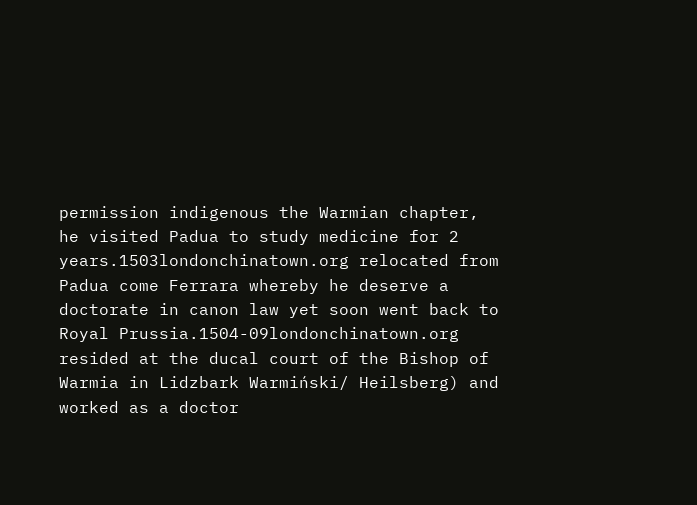permission indigenous the Warmian chapter, he visited Padua to study medicine for 2 years.1503londonchinatown.org relocated from Padua come Ferrara whereby he deserve a doctorate in canon law yet soon went back to Royal Prussia.1504-09londonchinatown.org resided at the ducal court of the Bishop of Warmia in Lidzbark Warmiński/ Heilsberg) and worked as a doctor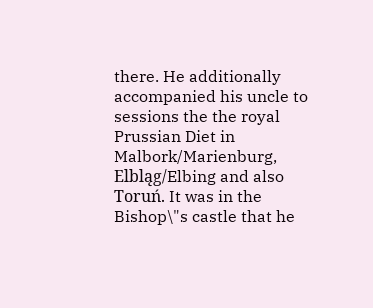there. He additionally accompanied his uncle to sessions the the royal Prussian Diet in Malbork/Marienburg, Elbląg/Elbing and also Toruń. It was in the Bishop\"s castle that he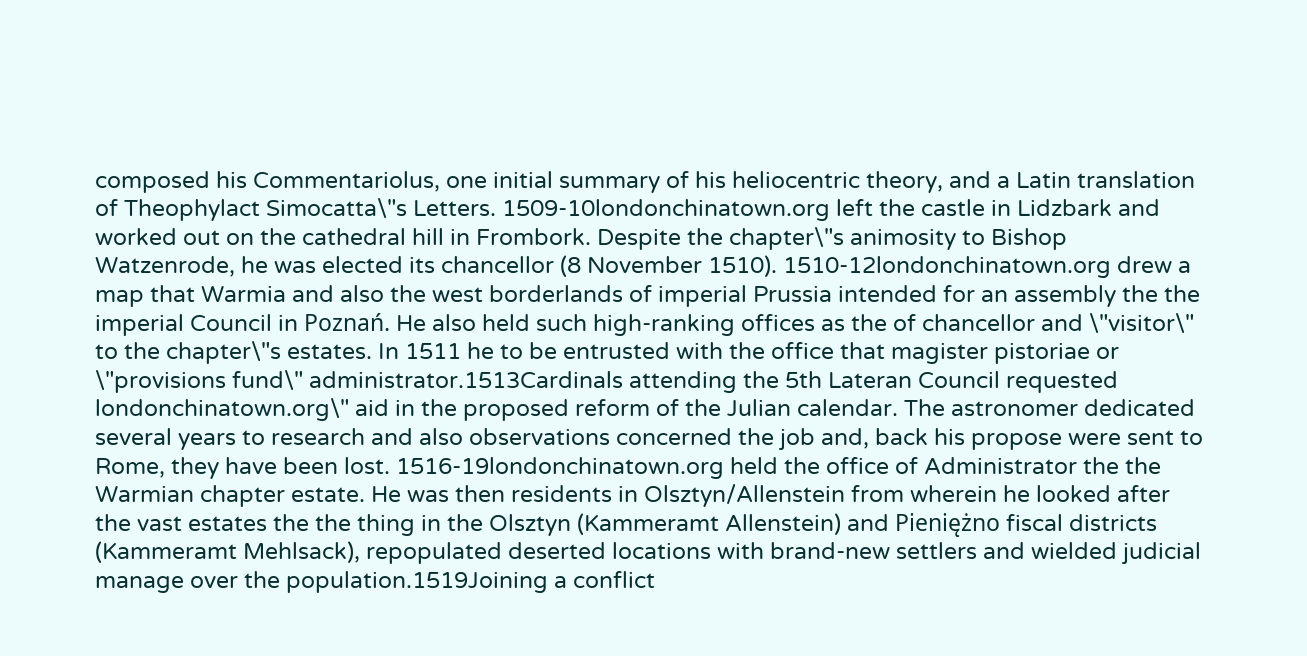composed his Commentariolus, one initial summary of his heliocentric theory, and a Latin translation of Theophylact Simocatta\"s Letters. 1509-10londonchinatown.org left the castle in Lidzbark and worked out on the cathedral hill in Frombork. Despite the chapter\"s animosity to Bishop Watzenrode, he was elected its chancellor (8 November 1510). 1510-12londonchinatown.org drew a map that Warmia and also the west borderlands of imperial Prussia intended for an assembly the the imperial Council in Poznań. He also held such high-ranking offices as the of chancellor and \"visitor\" to the chapter\"s estates. In 1511 he to be entrusted with the office that magister pistoriae or \"provisions fund\" administrator.1513Cardinals attending the 5th Lateran Council requested londonchinatown.org\" aid in the proposed reform of the Julian calendar. The astronomer dedicated several years to research and also observations concerned the job and, back his propose were sent to Rome, they have been lost. 1516-19londonchinatown.org held the office of Administrator the the Warmian chapter estate. He was then residents in Olsztyn/Allenstein from wherein he looked after the vast estates the the thing in the Olsztyn (Kammeramt Allenstein) and Pieniężno fiscal districts (Kammeramt Mehlsack), repopulated deserted locations with brand-new settlers and wielded judicial manage over the population.1519Joining a conflict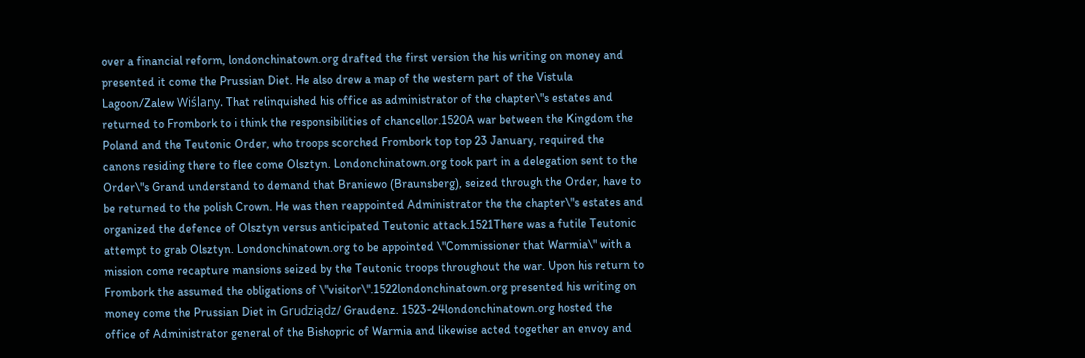over a financial reform, londonchinatown.org drafted the first version the his writing on money and presented it come the Prussian Diet. He also drew a map of the western part of the Vistula Lagoon/Zalew Wiślany. That relinquished his office as administrator of the chapter\"s estates and returned to Frombork to i think the responsibilities of chancellor.1520A war between the Kingdom the Poland and the Teutonic Order, who troops scorched Frombork top top 23 January, required the canons residing there to flee come Olsztyn. Londonchinatown.org took part in a delegation sent to the Order\"s Grand understand to demand that Braniewo (Braunsberg), seized through the Order, have to be returned to the polish Crown. He was then reappointed Administrator the the chapter\"s estates and organized the defence of Olsztyn versus anticipated Teutonic attack.1521There was a futile Teutonic attempt to grab Olsztyn. Londonchinatown.org to be appointed \"Commissioner that Warmia\" with a mission come recapture mansions seized by the Teutonic troops throughout the war. Upon his return to Frombork the assumed the obligations of \"visitor\".1522londonchinatown.org presented his writing on money come the Prussian Diet in Grudziądz/ Graudenz. 1523-24londonchinatown.org hosted the office of Administrator general of the Bishopric of Warmia and likewise acted together an envoy and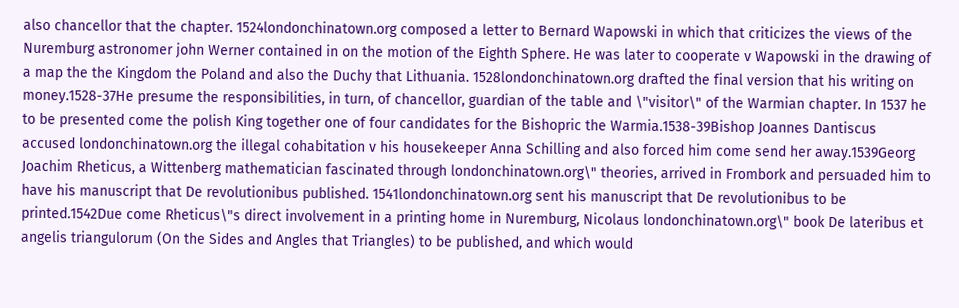also chancellor that the chapter. 1524londonchinatown.org composed a letter to Bernard Wapowski in which that criticizes the views of the Nuremburg astronomer john Werner contained in on the motion of the Eighth Sphere. He was later to cooperate v Wapowski in the drawing of a map the the Kingdom the Poland and also the Duchy that Lithuania. 1528londonchinatown.org drafted the final version that his writing on money.1528-37He presume the responsibilities, in turn, of chancellor, guardian of the table and \"visitor\" of the Warmian chapter. In 1537 he to be presented come the polish King together one of four candidates for the Bishopric the Warmia.1538-39Bishop Joannes Dantiscus accused londonchinatown.org the illegal cohabitation v his housekeeper Anna Schilling and also forced him come send her away.1539Georg Joachim Rheticus, a Wittenberg mathematician fascinated through londonchinatown.org\" theories, arrived in Frombork and persuaded him to have his manuscript that De revolutionibus published. 1541londonchinatown.org sent his manuscript that De revolutionibus to be printed.1542Due come Rheticus\"s direct involvement in a printing home in Nuremburg, Nicolaus londonchinatown.org\" book De lateribus et angelis triangulorum (On the Sides and Angles that Triangles) to be published, and which would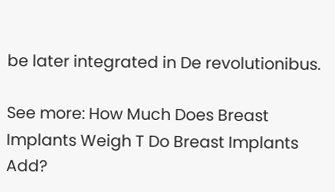be later integrated in De revolutionibus.

See more: How Much Does Breast Implants Weigh T Do Breast Implants Add?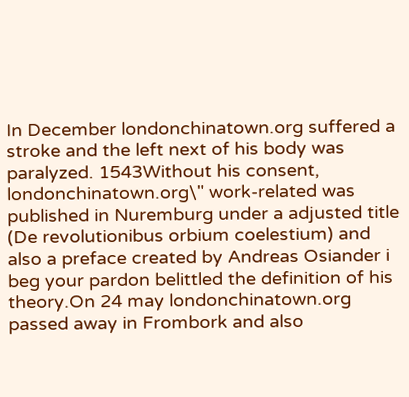In December londonchinatown.org suffered a stroke and the left next of his body was paralyzed. 1543Without his consent, londonchinatown.org\" work-related was published in Nuremburg under a adjusted title (De revolutionibus orbium coelestium) and also a preface created by Andreas Osiander i beg your pardon belittled the definition of his theory.On 24 may londonchinatown.org passed away in Frombork and also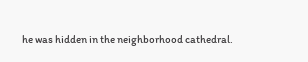he was hidden in the neighborhood cathedral.